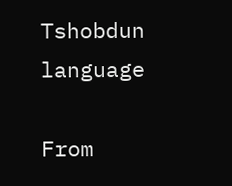Tshobdun language

From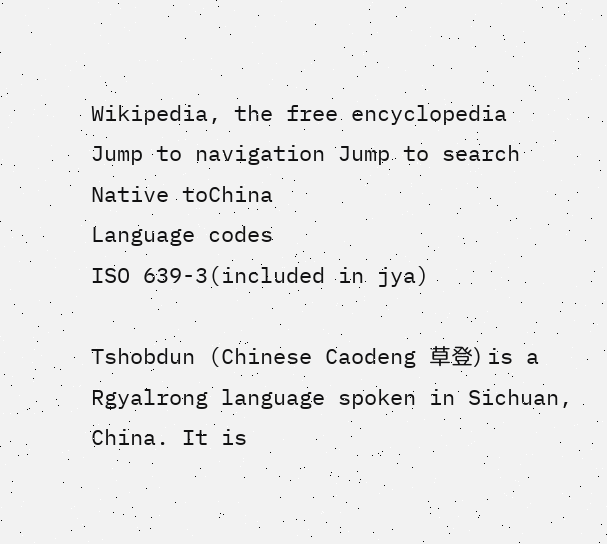Wikipedia, the free encyclopedia
Jump to navigation Jump to search
Native toChina
Language codes
ISO 639-3(included in jya)

Tshobdun (Chinese Caodeng 草登) is a Rgyalrong language spoken in Sichuan, China. It is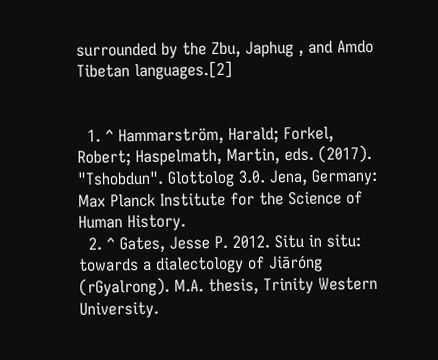surrounded by the Zbu, Japhug , and Amdo Tibetan languages.[2]


  1. ^ Hammarström, Harald; Forkel, Robert; Haspelmath, Martin, eds. (2017). "Tshobdun". Glottolog 3.0. Jena, Germany: Max Planck Institute for the Science of Human History.
  2. ^ Gates, Jesse P. 2012. Situ in situ: towards a dialectology of Jiāróng (rGyalrong). M.A. thesis, Trinity Western University.